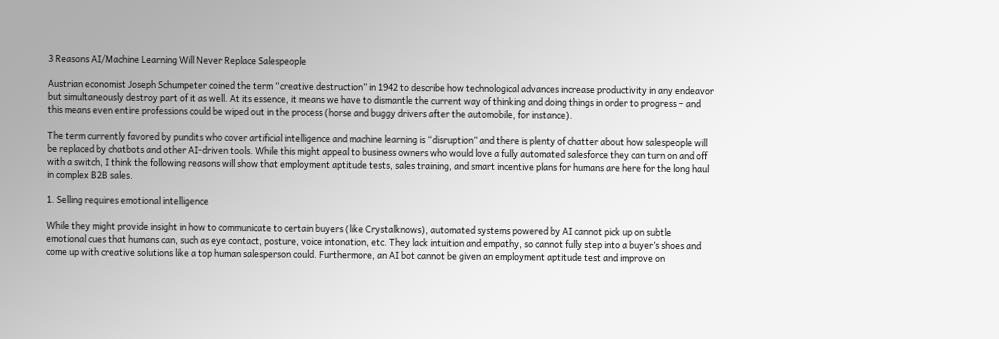3 Reasons AI/Machine Learning Will Never Replace Salespeople

Austrian economist Joseph Schumpeter coined the term “creative destruction” in 1942 to describe how technological advances increase productivity in any endeavor but simultaneously destroy part of it as well. At its essence, it means we have to dismantle the current way of thinking and doing things in order to progress – and this means even entire professions could be wiped out in the process (horse and buggy drivers after the automobile, for instance).

The term currently favored by pundits who cover artificial intelligence and machine learning is “disruption” and there is plenty of chatter about how salespeople will be replaced by chatbots and other AI-driven tools. While this might appeal to business owners who would love a fully automated salesforce they can turn on and off with a switch, I think the following reasons will show that employment aptitude tests, sales training, and smart incentive plans for humans are here for the long haul in complex B2B sales.

1. Selling requires emotional intelligence

While they might provide insight in how to communicate to certain buyers (like Crystalknows), automated systems powered by AI cannot pick up on subtle emotional cues that humans can, such as eye contact, posture, voice intonation, etc. They lack intuition and empathy, so cannot fully step into a buyer’s shoes and come up with creative solutions like a top human salesperson could. Furthermore, an AI bot cannot be given an employment aptitude test and improve on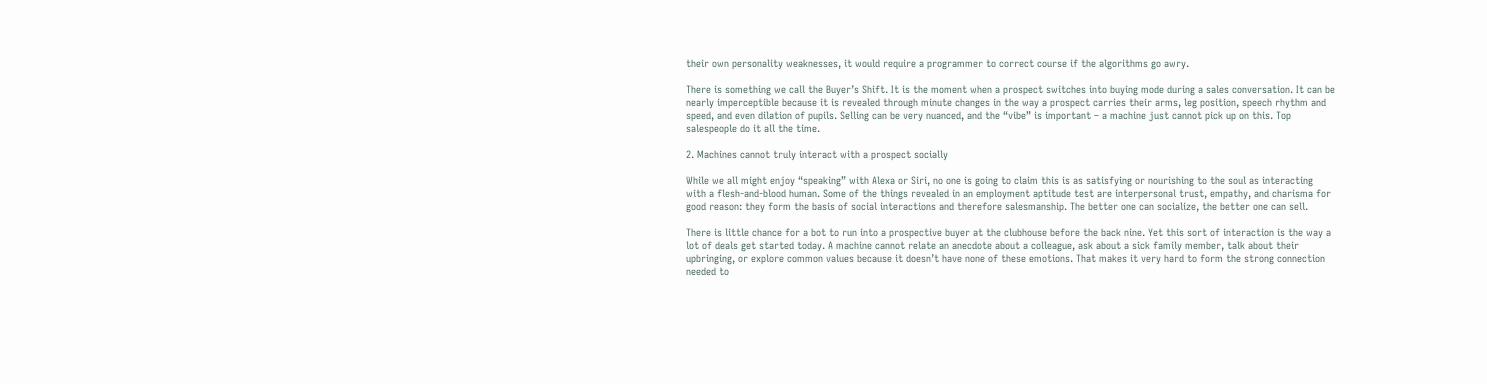their own personality weaknesses, it would require a programmer to correct course if the algorithms go awry.

There is something we call the Buyer’s Shift. It is the moment when a prospect switches into buying mode during a sales conversation. It can be nearly imperceptible because it is revealed through minute changes in the way a prospect carries their arms, leg position, speech rhythm and speed, and even dilation of pupils. Selling can be very nuanced, and the “vibe” is important – a machine just cannot pick up on this. Top salespeople do it all the time.

2. Machines cannot truly interact with a prospect socially

While we all might enjoy “speaking” with Alexa or Siri, no one is going to claim this is as satisfying or nourishing to the soul as interacting with a flesh-and-blood human. Some of the things revealed in an employment aptitude test are interpersonal trust, empathy, and charisma for good reason: they form the basis of social interactions and therefore salesmanship. The better one can socialize, the better one can sell.

There is little chance for a bot to run into a prospective buyer at the clubhouse before the back nine. Yet this sort of interaction is the way a lot of deals get started today. A machine cannot relate an anecdote about a colleague, ask about a sick family member, talk about their upbringing, or explore common values because it doesn’t have none of these emotions. That makes it very hard to form the strong connection needed to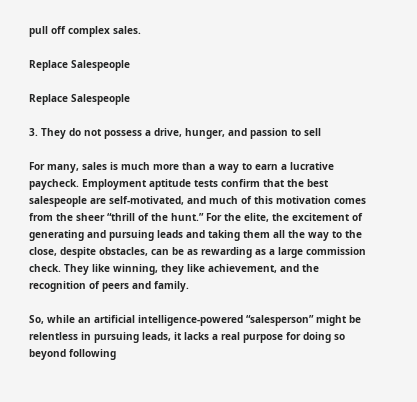pull off complex sales.

Replace Salespeople

Replace Salespeople

3. They do not possess a drive, hunger, and passion to sell

For many, sales is much more than a way to earn a lucrative paycheck. Employment aptitude tests confirm that the best salespeople are self-motivated, and much of this motivation comes from the sheer “thrill of the hunt.” For the elite, the excitement of generating and pursuing leads and taking them all the way to the close, despite obstacles, can be as rewarding as a large commission check. They like winning, they like achievement, and the recognition of peers and family.

So, while an artificial intelligence-powered “salesperson” might be relentless in pursuing leads, it lacks a real purpose for doing so beyond following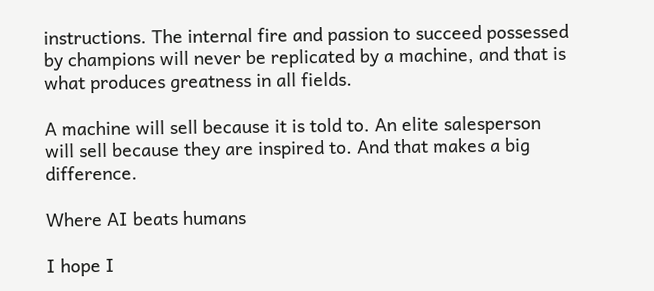instructions. The internal fire and passion to succeed possessed by champions will never be replicated by a machine, and that is what produces greatness in all fields.

A machine will sell because it is told to. An elite salesperson will sell because they are inspired to. And that makes a big difference.

Where AI beats humans

I hope I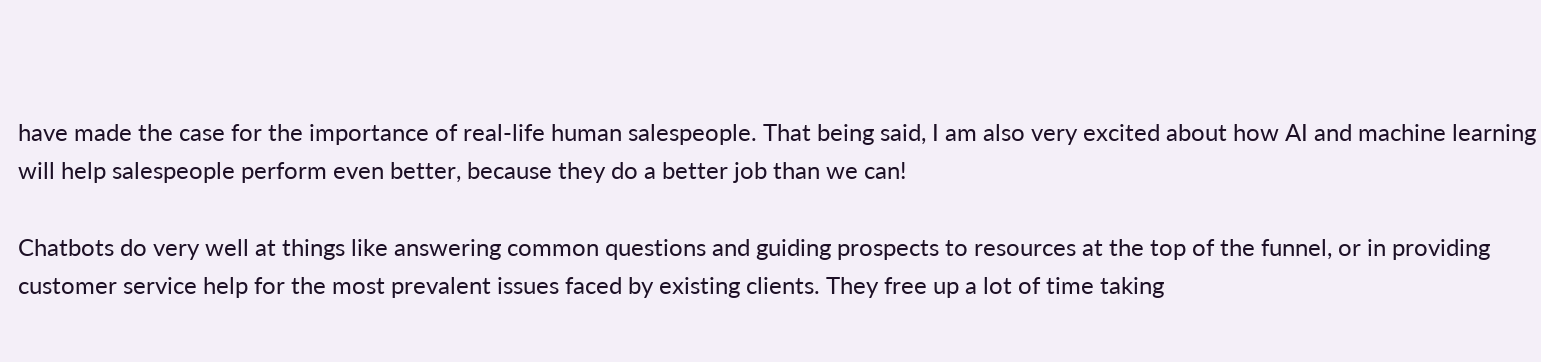have made the case for the importance of real-life human salespeople. That being said, I am also very excited about how AI and machine learning will help salespeople perform even better, because they do a better job than we can!

Chatbots do very well at things like answering common questions and guiding prospects to resources at the top of the funnel, or in providing customer service help for the most prevalent issues faced by existing clients. They free up a lot of time taking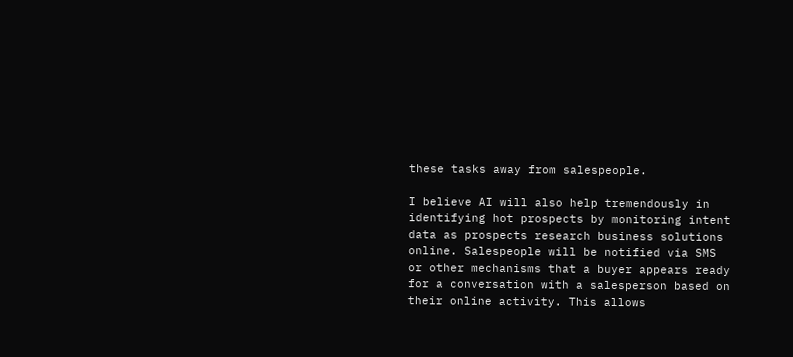these tasks away from salespeople.

I believe AI will also help tremendously in identifying hot prospects by monitoring intent data as prospects research business solutions online. Salespeople will be notified via SMS or other mechanisms that a buyer appears ready for a conversation with a salesperson based on their online activity. This allows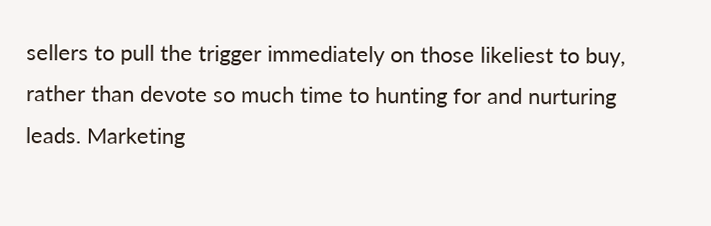sellers to pull the trigger immediately on those likeliest to buy, rather than devote so much time to hunting for and nurturing leads. Marketing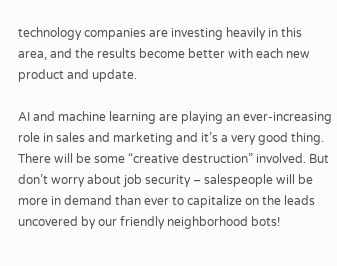technology companies are investing heavily in this area, and the results become better with each new product and update.

AI and machine learning are playing an ever-increasing role in sales and marketing and it’s a very good thing. There will be some “creative destruction” involved. But don’t worry about job security – salespeople will be more in demand than ever to capitalize on the leads uncovered by our friendly neighborhood bots!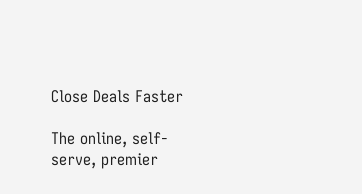Close Deals Faster

The online, self-serve, premier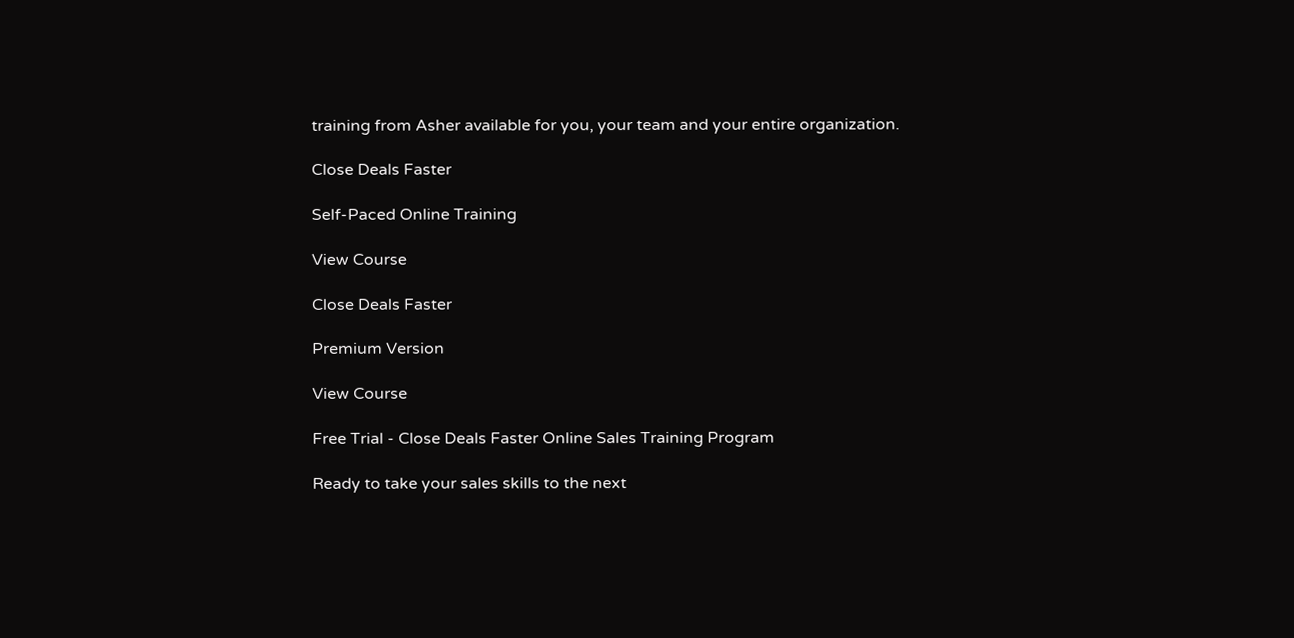training from Asher available for you, your team and your entire organization.

Close Deals Faster

Self-Paced Online Training

View Course

Close Deals Faster

Premium Version

View Course

Free Trial - Close Deals Faster Online Sales Training Program

Ready to take your sales skills to the next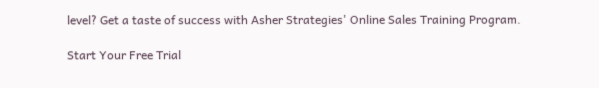level? Get a taste of success with Asher Strategies' Online Sales Training Program.

Start Your Free Trial